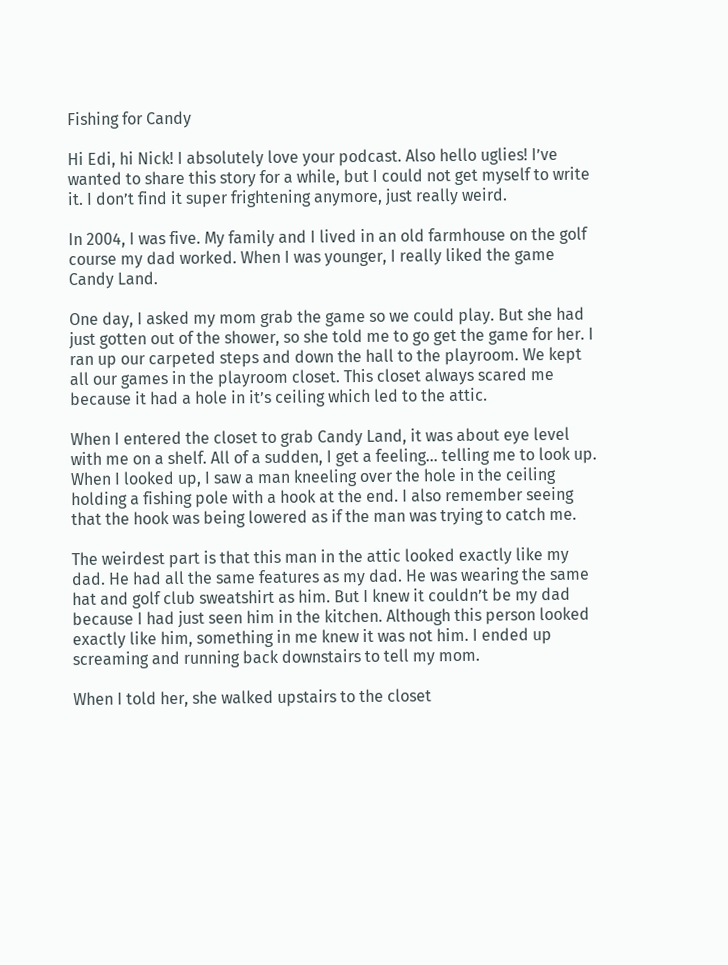Fishing for Candy

Hi Edi, hi Nick! I absolutely love your podcast. Also hello uglies! I’ve wanted to share this story for a while, but I could not get myself to write it. I don’t find it super frightening anymore, just really weird.

In 2004, I was five. My family and I lived in an old farmhouse on the golf course my dad worked. When I was younger, I really liked the game Candy Land.

One day, I asked my mom grab the game so we could play. But she had just gotten out of the shower, so she told me to go get the game for her. I ran up our carpeted steps and down the hall to the playroom. We kept all our games in the playroom closet. This closet always scared me because it had a hole in it’s ceiling which led to the attic.

When I entered the closet to grab Candy Land, it was about eye level with me on a shelf. All of a sudden, I get a feeling… telling me to look up. When I looked up, I saw a man kneeling over the hole in the ceiling holding a fishing pole with a hook at the end. I also remember seeing that the hook was being lowered as if the man was trying to catch me.

The weirdest part is that this man in the attic looked exactly like my dad. He had all the same features as my dad. He was wearing the same hat and golf club sweatshirt as him. But I knew it couldn’t be my dad because I had just seen him in the kitchen. Although this person looked exactly like him, something in me knew it was not him. I ended up screaming and running back downstairs to tell my mom.

When I told her, she walked upstairs to the closet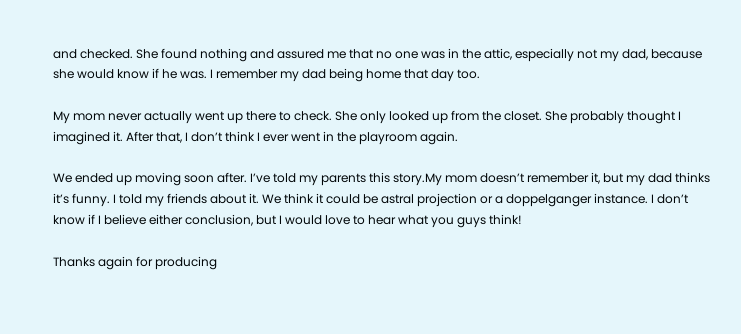and checked. She found nothing and assured me that no one was in the attic, especially not my dad, because she would know if he was. I remember my dad being home that day too.

My mom never actually went up there to check. She only looked up from the closet. She probably thought I imagined it. After that, I don’t think I ever went in the playroom again.

We ended up moving soon after. I’ve told my parents this story.My mom doesn’t remember it, but my dad thinks it’s funny. I told my friends about it. We think it could be astral projection or a doppelganger instance. I don’t know if I believe either conclusion, but I would love to hear what you guys think!

Thanks again for producing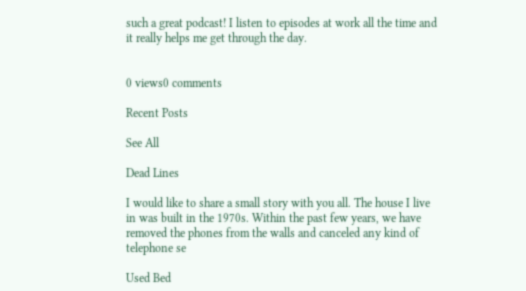such a great podcast! I listen to episodes at work all the time and it really helps me get through the day.


0 views0 comments

Recent Posts

See All

Dead Lines

I would like to share a small story with you all. The house I live in was built in the 1970s. Within the past few years, we have removed the phones from the walls and canceled any kind of telephone se

Used Bed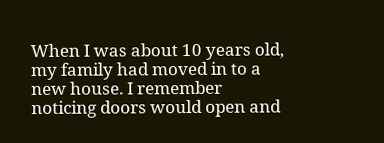When I was about 10 years old, my family had moved in to a new house. I remember noticing doors would open and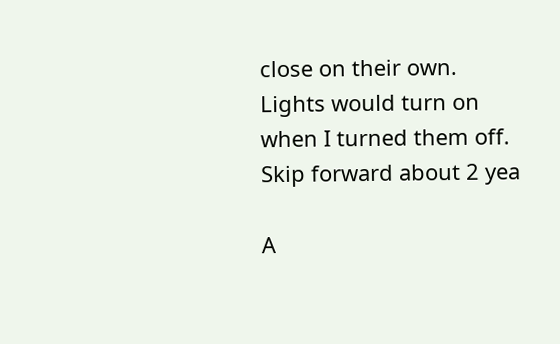close on their own. Lights would turn on when I turned them off. Skip forward about 2 yea

A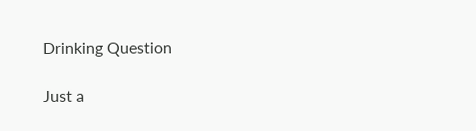Drinking Question

Just a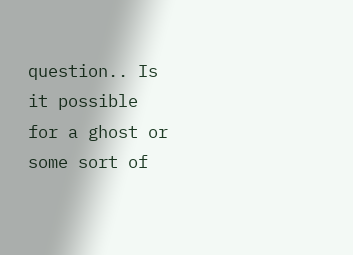question.. Is it possible for a ghost or some sort of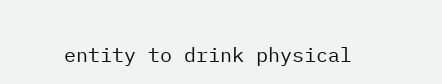entity to drink physical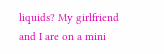liquids? My girlfriend and I are on a mini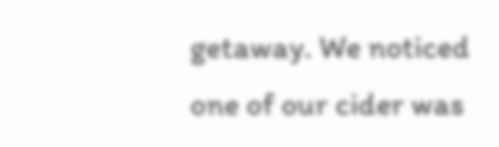getaway. We noticed one of our cider was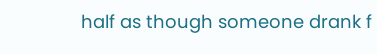half as though someone drank f